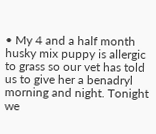• My 4 and a half month husky mix puppy is allergic to grass so our vet has told us to give her a benadryl morning and night. Tonight we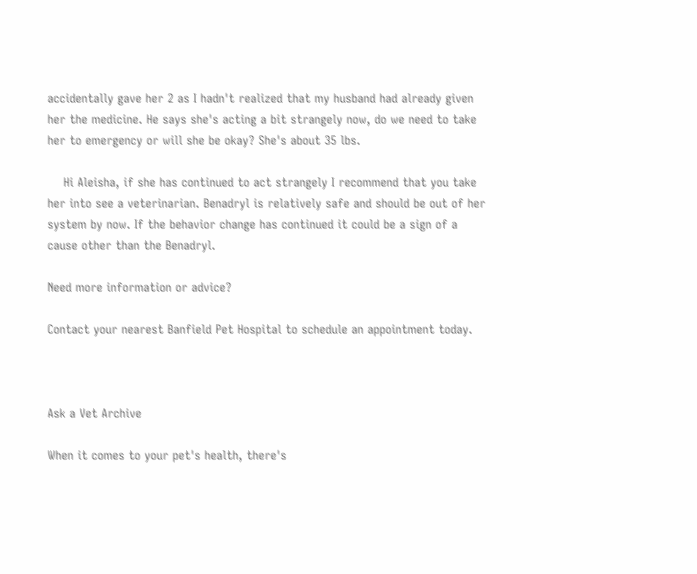accidentally gave her 2 as I hadn't realized that my husband had already given her the medicine. He says she's acting a bit strangely now, do we need to take her to emergency or will she be okay? She's about 35 lbs.

    Hi Aleisha, if she has continued to act strangely I recommend that you take her into see a veterinarian. Benadryl is relatively safe and should be out of her system by now. If the behavior change has continued it could be a sign of a cause other than the Benadryl.

Need more information or advice?

Contact your nearest Banfield Pet Hospital to schedule an appointment today.



Ask a Vet Archive

When it comes to your pet's health, there's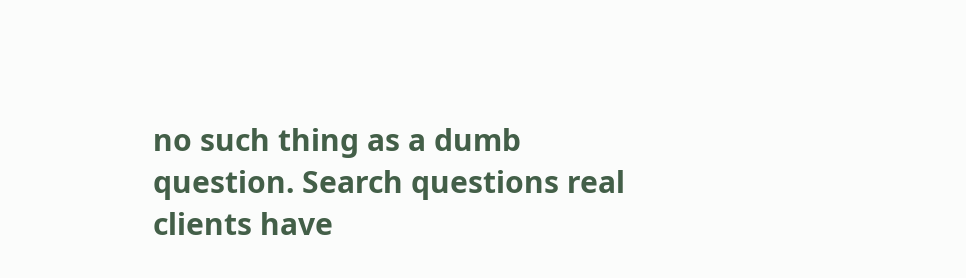no such thing as a dumb question. Search questions real clients have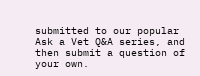submitted to our popular Ask a Vet Q&A series, and then submit a question of your own.